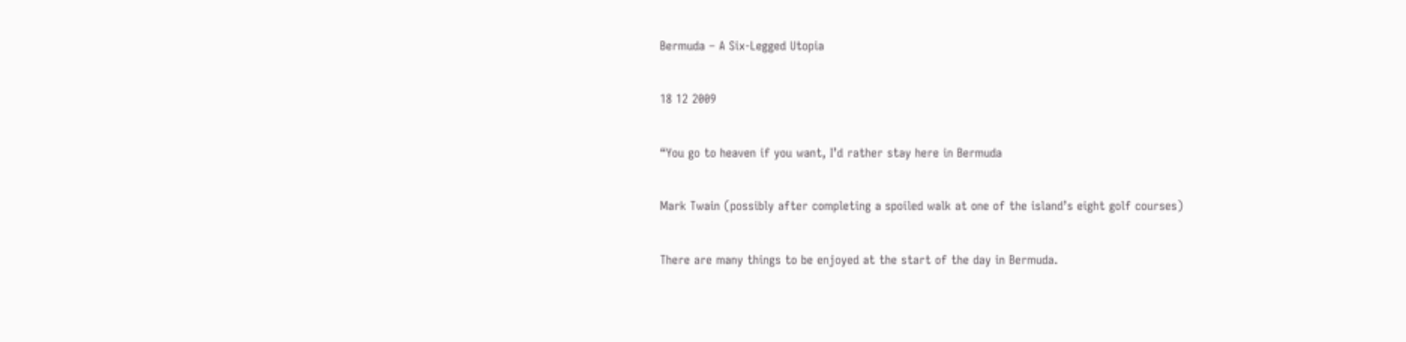Bermuda – A Six-Legged Utopia

18 12 2009

“You go to heaven if you want, I’d rather stay here in Bermuda

Mark Twain (possibly after completing a spoiled walk at one of the island’s eight golf courses)

There are many things to be enjoyed at the start of the day in Bermuda.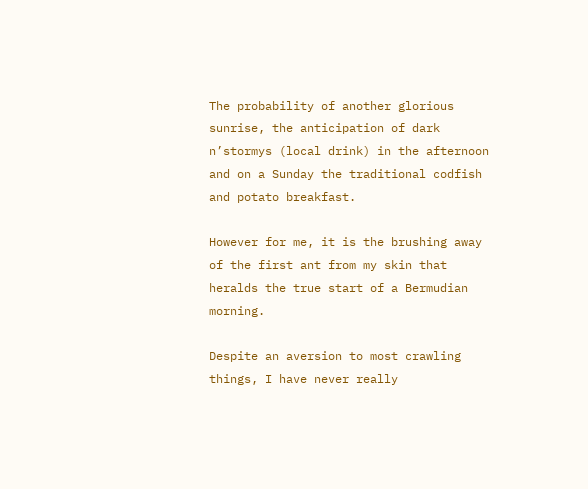The probability of another glorious sunrise, the anticipation of dark n’stormys (local drink) in the afternoon and on a Sunday the traditional codfish and potato breakfast.

However for me, it is the brushing away of the first ant from my skin that heralds the true start of a Bermudian morning.

Despite an aversion to most crawling things, I have never really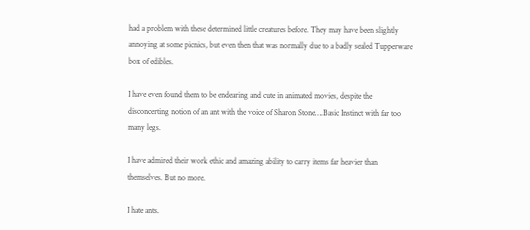had a problem with these determined little creatures before. They may have been slightly annoying at some picnics, but even then that was normally due to a badly sealed Tupperware box of edibles.

I have even found them to be endearing and cute in animated movies, despite the disconcerting notion of an ant with the voice of Sharon Stone….Basic Instinct with far too many legs.

I have admired their work ethic and amazing ability to carry items far heavier than themselves. But no more.

I hate ants.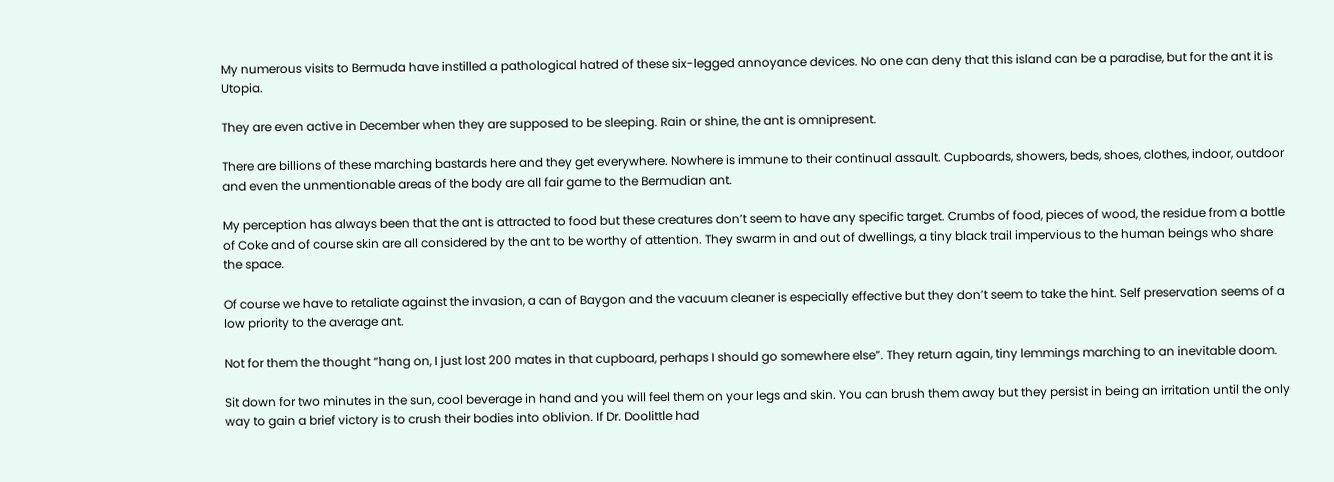My numerous visits to Bermuda have instilled a pathological hatred of these six-legged annoyance devices. No one can deny that this island can be a paradise, but for the ant it is Utopia.

They are even active in December when they are supposed to be sleeping. Rain or shine, the ant is omnipresent.

There are billions of these marching bastards here and they get everywhere. Nowhere is immune to their continual assault. Cupboards, showers, beds, shoes, clothes, indoor, outdoor and even the unmentionable areas of the body are all fair game to the Bermudian ant.

My perception has always been that the ant is attracted to food but these creatures don’t seem to have any specific target. Crumbs of food, pieces of wood, the residue from a bottle of Coke and of course skin are all considered by the ant to be worthy of attention. They swarm in and out of dwellings, a tiny black trail impervious to the human beings who share the space.

Of course we have to retaliate against the invasion, a can of Baygon and the vacuum cleaner is especially effective but they don’t seem to take the hint. Self preservation seems of a low priority to the average ant.

Not for them the thought “hang on, I just lost 200 mates in that cupboard, perhaps I should go somewhere else”. They return again, tiny lemmings marching to an inevitable doom.

Sit down for two minutes in the sun, cool beverage in hand and you will feel them on your legs and skin. You can brush them away but they persist in being an irritation until the only way to gain a brief victory is to crush their bodies into oblivion. If Dr. Doolittle had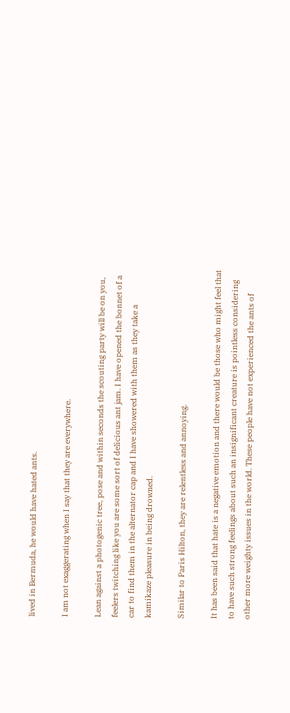lived in Bermuda, he would have hated ants.

I am not exaggerating when I say that they are everywhere.

Lean against a photogenic tree, pose and within seconds the scouting party will be on you, feelers twitching like you are some sort of delicious ant jam. I have opened the bonnet of a car to find them in the alternator cap and I have showered with them as they take a kamikaze pleasure in being drowned.

Similar to Paris Hilton, they are relentless and annoying.

It has been said that hate is a negative emotion and there would be those who might feel that to have such strong feelings about such an insignificant creature is pointless considering other more weighty issues in the world. These people have not experienced the ants of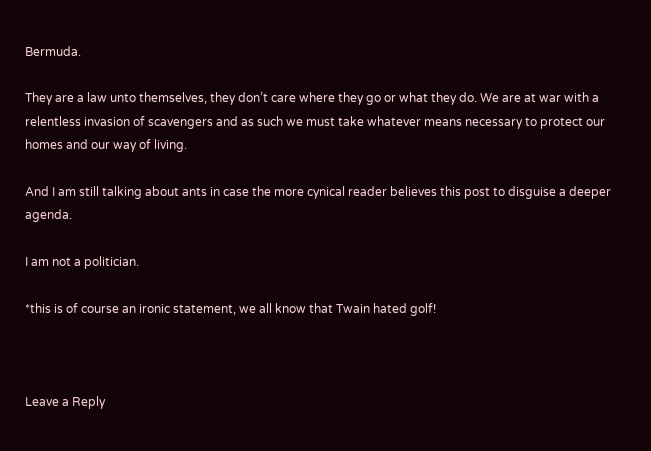Bermuda.

They are a law unto themselves, they don’t care where they go or what they do. We are at war with a relentless invasion of scavengers and as such we must take whatever means necessary to protect our homes and our way of living.

And I am still talking about ants in case the more cynical reader believes this post to disguise a deeper agenda.

I am not a politician.

*this is of course an ironic statement, we all know that Twain hated golf!



Leave a Reply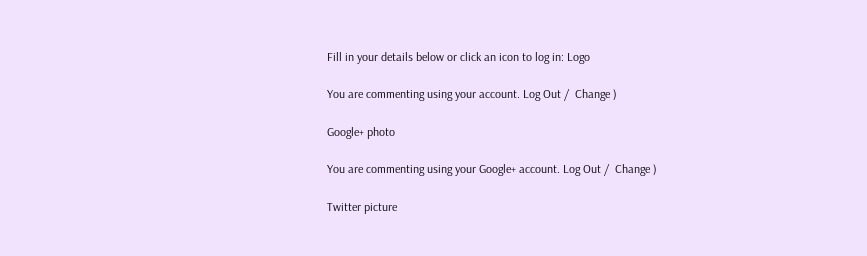Fill in your details below or click an icon to log in: Logo

You are commenting using your account. Log Out /  Change )

Google+ photo

You are commenting using your Google+ account. Log Out /  Change )

Twitter picture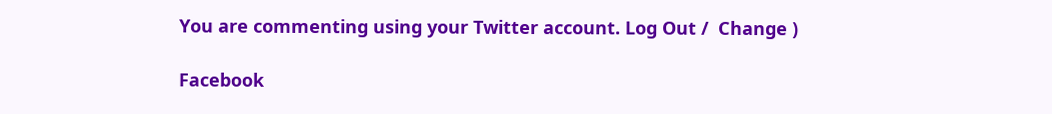You are commenting using your Twitter account. Log Out /  Change )

Facebook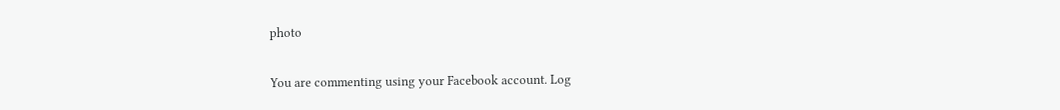photo

You are commenting using your Facebook account. Log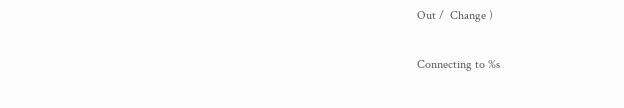Out /  Change )


Connecting to %s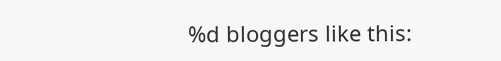%d bloggers like this: